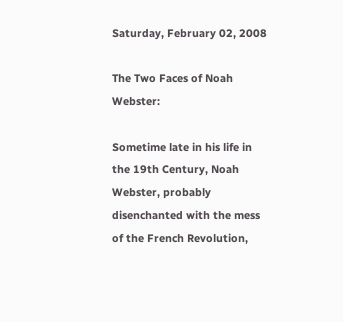Saturday, February 02, 2008

The Two Faces of Noah Webster:

Sometime late in his life in the 19th Century, Noah Webster, probably disenchanted with the mess of the French Revolution,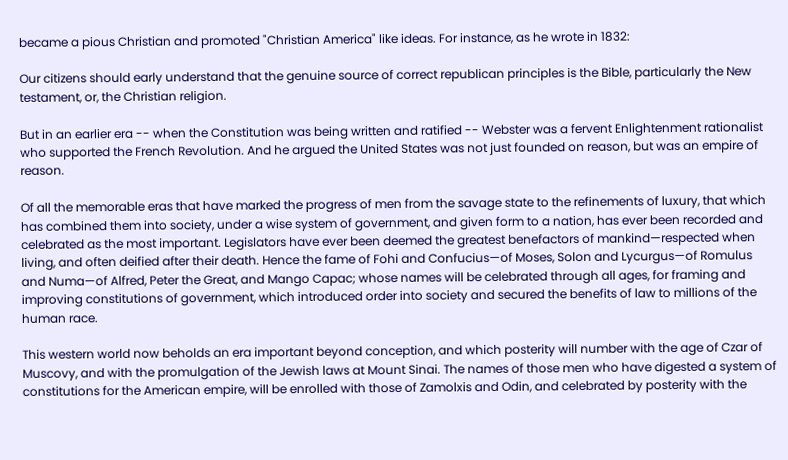became a pious Christian and promoted "Christian America" like ideas. For instance, as he wrote in 1832:

Our citizens should early understand that the genuine source of correct republican principles is the Bible, particularly the New testament, or, the Christian religion.

But in an earlier era -- when the Constitution was being written and ratified -- Webster was a fervent Enlightenment rationalist who supported the French Revolution. And he argued the United States was not just founded on reason, but was an empire of reason.

Of all the memorable eras that have marked the progress of men from the savage state to the refinements of luxury, that which has combined them into society, under a wise system of government, and given form to a nation, has ever been recorded and celebrated as the most important. Legislators have ever been deemed the greatest benefactors of mankind—respected when living, and often deified after their death. Hence the fame of Fohi and Confucius—of Moses, Solon and Lycurgus—of Romulus and Numa—of Alfred, Peter the Great, and Mango Capac; whose names will be celebrated through all ages, for framing and improving constitutions of government, which introduced order into society and secured the benefits of law to millions of the human race.

This western world now beholds an era important beyond conception, and which posterity will number with the age of Czar of Muscovy, and with the promulgation of the Jewish laws at Mount Sinai. The names of those men who have digested a system of constitutions for the American empire, will be enrolled with those of Zamolxis and Odin, and celebrated by posterity with the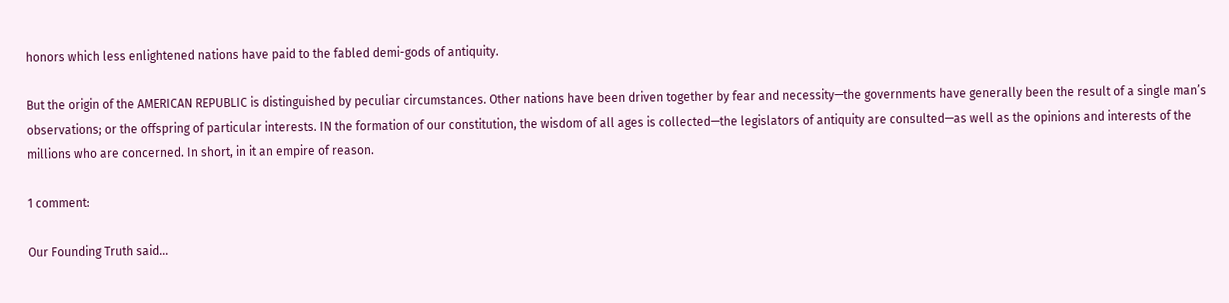honors which less enlightened nations have paid to the fabled demi-gods of antiquity.

But the origin of the AMERICAN REPUBLIC is distinguished by peculiar circumstances. Other nations have been driven together by fear and necessity—the governments have generally been the result of a single man’s observations; or the offspring of particular interests. IN the formation of our constitution, the wisdom of all ages is collected—the legislators of antiquity are consulted—as well as the opinions and interests of the millions who are concerned. In short, in it an empire of reason.

1 comment:

Our Founding Truth said...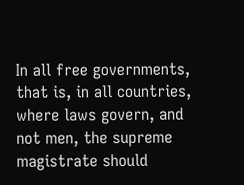In all free governments, that is, in all countries, where laws govern, and not men, the supreme magistrate should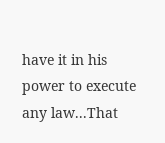have it in his power to execute any law...That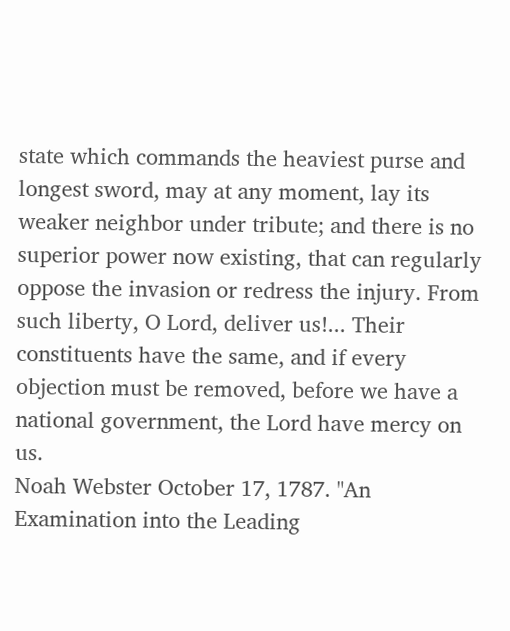state which commands the heaviest purse and longest sword, may at any moment, lay its weaker neighbor under tribute; and there is no superior power now existing, that can regularly oppose the invasion or redress the injury. From such liberty, O Lord, deliver us!... Their constituents have the same, and if every objection must be removed, before we have a national government, the Lord have mercy on us.
Noah Webster October 17, 1787. "An Examination into the Leading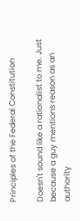Principles of the Federal Constitution

Doesn't sound like a rationalist to me. Just because a guy mentions reason as an authority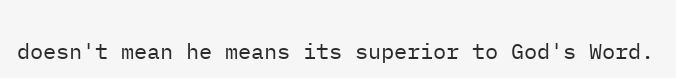doesn't mean he means its superior to God's Word.